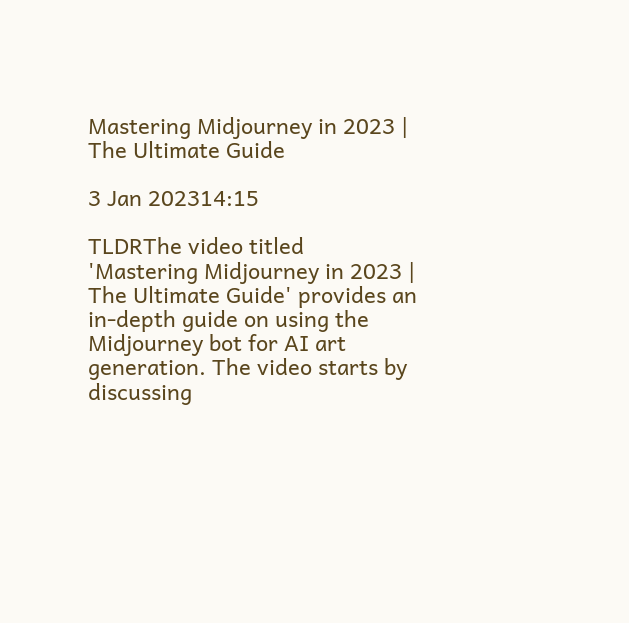Mastering Midjourney in 2023 | The Ultimate Guide

3 Jan 202314:15

TLDRThe video titled 'Mastering Midjourney in 2023 | The Ultimate Guide' provides an in-depth guide on using the Midjourney bot for AI art generation. The video starts by discussing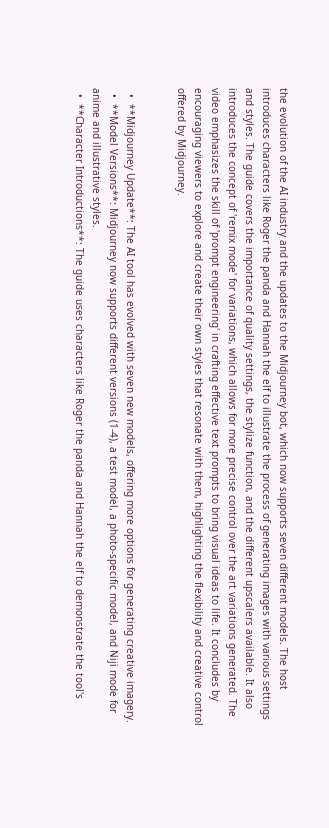the evolution of the AI industry and the updates to the Midjourney bot, which now supports seven different models. The host introduces characters like Roger the panda and Hannah the elf to illustrate the process of generating images with various settings and styles. The guide covers the importance of quality settings, the stylize function, and the different upscalers available. It also introduces the concept of 'remix mode' for variations, which allows for more precise control over the art variations generated. The video emphasizes the skill of 'prompt engineering' in crafting effective text prompts to bring visual ideas to life. It concludes by encouraging viewers to explore and create their own styles that resonate with them, highlighting the flexibility and creative control offered by Midjourney.


  •  **Midjourney Update**: The AI tool has evolved with seven new models, offering more options for generating creative imagery.
  •  **Model Versions**: Midjourney now supports different versions (1-4), a test model, a photo-specific model, and Niji mode for anime and illustrative styles.
  •  **Character Introductions**: The guide uses characters like Roger the panda and Hannah the elf to demonstrate the tool's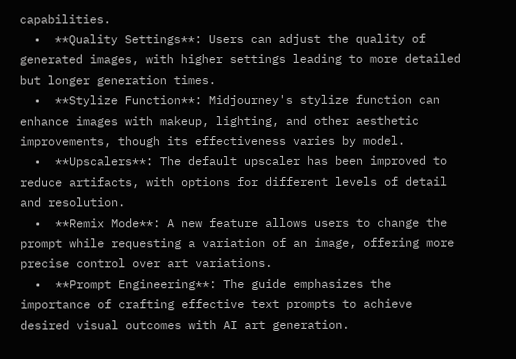capabilities.
  •  **Quality Settings**: Users can adjust the quality of generated images, with higher settings leading to more detailed but longer generation times.
  •  **Stylize Function**: Midjourney's stylize function can enhance images with makeup, lighting, and other aesthetic improvements, though its effectiveness varies by model.
  •  **Upscalers**: The default upscaler has been improved to reduce artifacts, with options for different levels of detail and resolution.
  •  **Remix Mode**: A new feature allows users to change the prompt while requesting a variation of an image, offering more precise control over art variations.
  •  **Prompt Engineering**: The guide emphasizes the importance of crafting effective text prompts to achieve desired visual outcomes with AI art generation.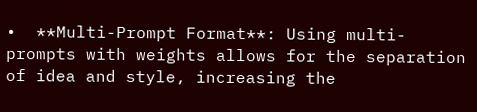•  **Multi-Prompt Format**: Using multi-prompts with weights allows for the separation of idea and style, increasing the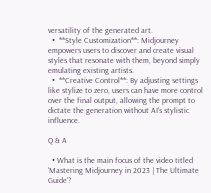versatility of the generated art.
  •  **Style Customization**: Midjourney empowers users to discover and create visual styles that resonate with them, beyond simply emulating existing artists.
  •  **Creative Control**: By adjusting settings like stylize to zero, users can have more control over the final output, allowing the prompt to dictate the generation without AI's stylistic influence.

Q & A

  • What is the main focus of the video titled 'Mastering Midjourney in 2023 | The Ultimate Guide'?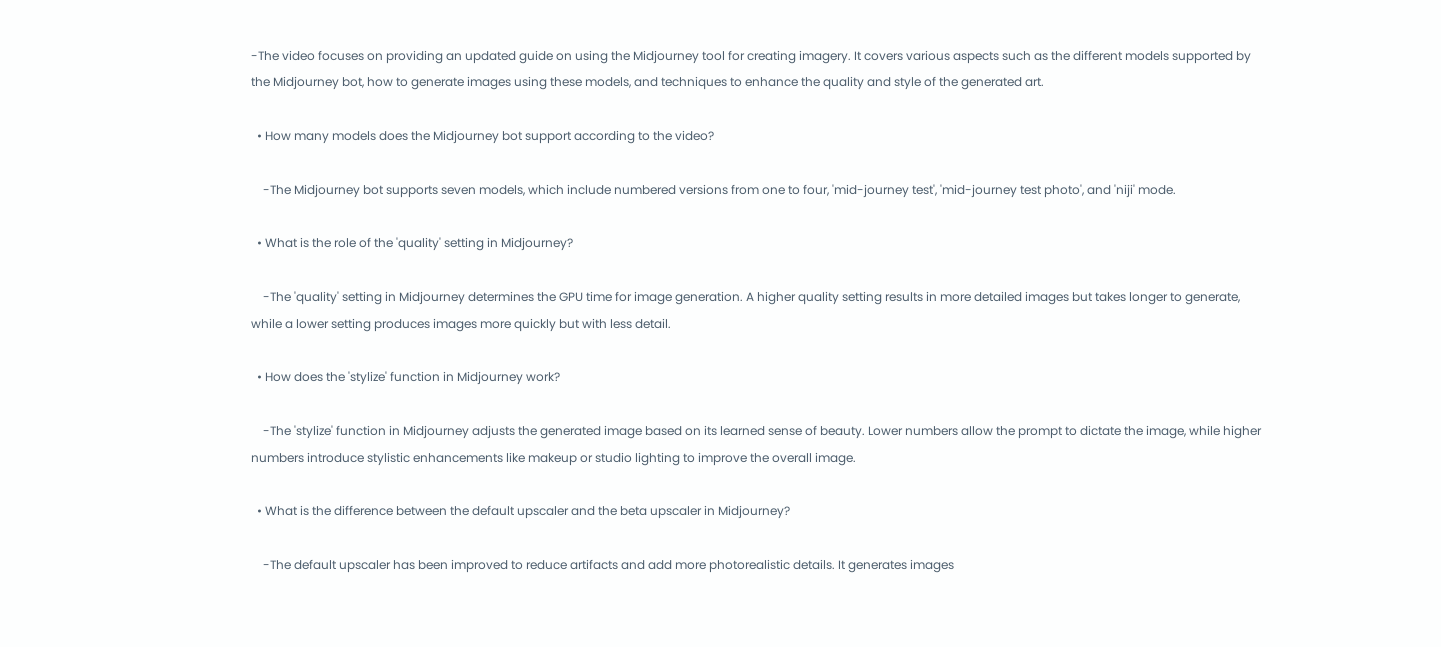-The video focuses on providing an updated guide on using the Midjourney tool for creating imagery. It covers various aspects such as the different models supported by the Midjourney bot, how to generate images using these models, and techniques to enhance the quality and style of the generated art.

  • How many models does the Midjourney bot support according to the video?

    -The Midjourney bot supports seven models, which include numbered versions from one to four, 'mid-journey test', 'mid-journey test photo', and 'niji' mode.

  • What is the role of the 'quality' setting in Midjourney?

    -The 'quality' setting in Midjourney determines the GPU time for image generation. A higher quality setting results in more detailed images but takes longer to generate, while a lower setting produces images more quickly but with less detail.

  • How does the 'stylize' function in Midjourney work?

    -The 'stylize' function in Midjourney adjusts the generated image based on its learned sense of beauty. Lower numbers allow the prompt to dictate the image, while higher numbers introduce stylistic enhancements like makeup or studio lighting to improve the overall image.

  • What is the difference between the default upscaler and the beta upscaler in Midjourney?

    -The default upscaler has been improved to reduce artifacts and add more photorealistic details. It generates images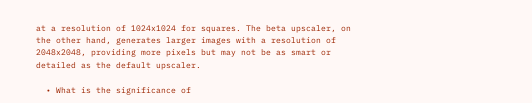at a resolution of 1024x1024 for squares. The beta upscaler, on the other hand, generates larger images with a resolution of 2048x2048, providing more pixels but may not be as smart or detailed as the default upscaler.

  • What is the significance of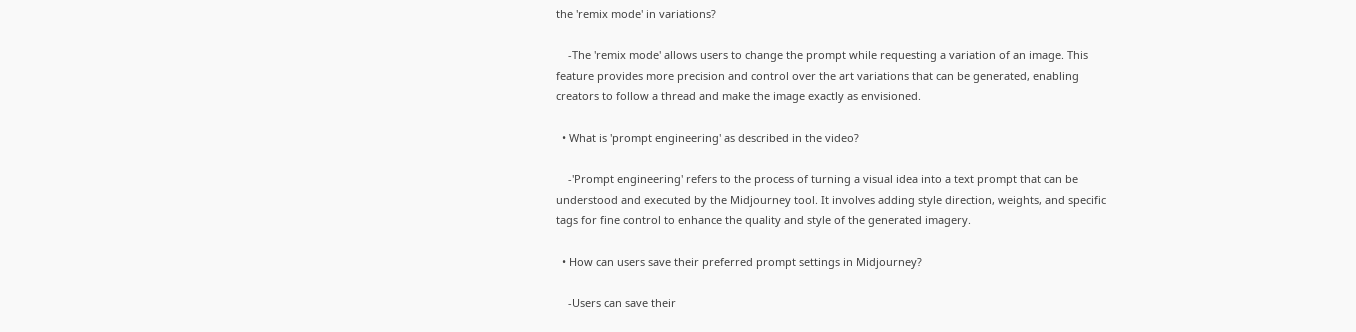the 'remix mode' in variations?

    -The 'remix mode' allows users to change the prompt while requesting a variation of an image. This feature provides more precision and control over the art variations that can be generated, enabling creators to follow a thread and make the image exactly as envisioned.

  • What is 'prompt engineering' as described in the video?

    -'Prompt engineering' refers to the process of turning a visual idea into a text prompt that can be understood and executed by the Midjourney tool. It involves adding style direction, weights, and specific tags for fine control to enhance the quality and style of the generated imagery.

  • How can users save their preferred prompt settings in Midjourney?

    -Users can save their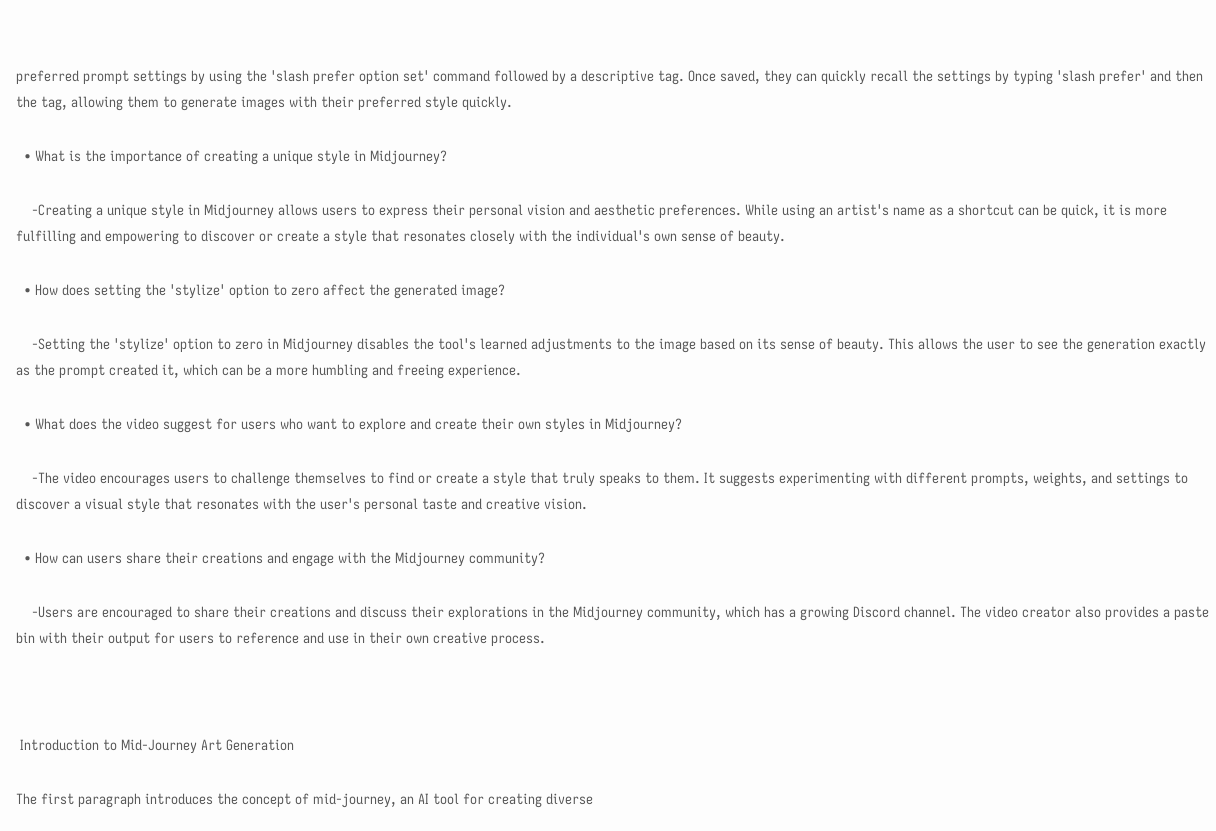preferred prompt settings by using the 'slash prefer option set' command followed by a descriptive tag. Once saved, they can quickly recall the settings by typing 'slash prefer' and then the tag, allowing them to generate images with their preferred style quickly.

  • What is the importance of creating a unique style in Midjourney?

    -Creating a unique style in Midjourney allows users to express their personal vision and aesthetic preferences. While using an artist's name as a shortcut can be quick, it is more fulfilling and empowering to discover or create a style that resonates closely with the individual's own sense of beauty.

  • How does setting the 'stylize' option to zero affect the generated image?

    -Setting the 'stylize' option to zero in Midjourney disables the tool's learned adjustments to the image based on its sense of beauty. This allows the user to see the generation exactly as the prompt created it, which can be a more humbling and freeing experience.

  • What does the video suggest for users who want to explore and create their own styles in Midjourney?

    -The video encourages users to challenge themselves to find or create a style that truly speaks to them. It suggests experimenting with different prompts, weights, and settings to discover a visual style that resonates with the user's personal taste and creative vision.

  • How can users share their creations and engage with the Midjourney community?

    -Users are encouraged to share their creations and discuss their explorations in the Midjourney community, which has a growing Discord channel. The video creator also provides a paste bin with their output for users to reference and use in their own creative process.



 Introduction to Mid-Journey Art Generation

The first paragraph introduces the concept of mid-journey, an AI tool for creating diverse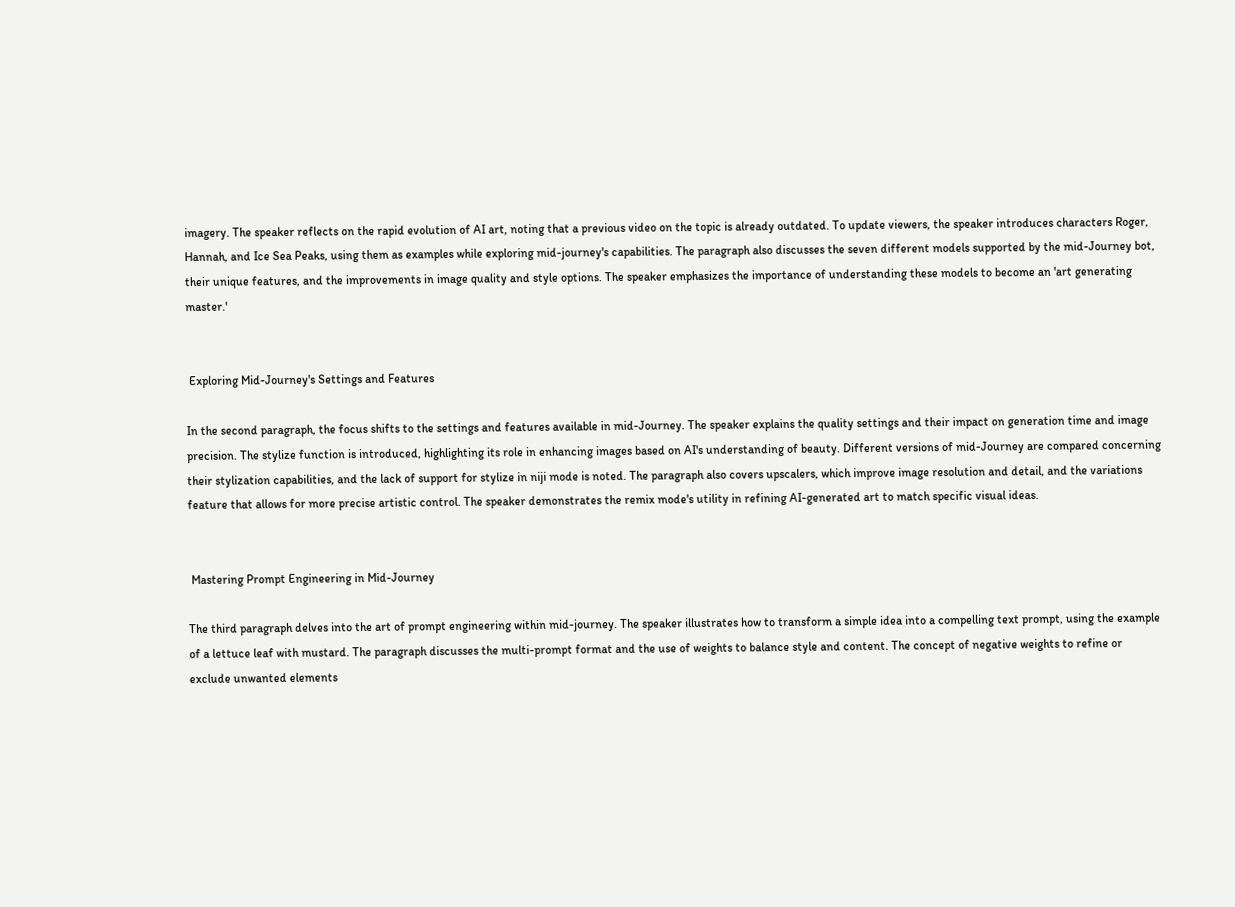imagery. The speaker reflects on the rapid evolution of AI art, noting that a previous video on the topic is already outdated. To update viewers, the speaker introduces characters Roger, Hannah, and Ice Sea Peaks, using them as examples while exploring mid-journey's capabilities. The paragraph also discusses the seven different models supported by the mid-Journey bot, their unique features, and the improvements in image quality and style options. The speaker emphasizes the importance of understanding these models to become an 'art generating master.'


 Exploring Mid-Journey's Settings and Features

In the second paragraph, the focus shifts to the settings and features available in mid-Journey. The speaker explains the quality settings and their impact on generation time and image precision. The stylize function is introduced, highlighting its role in enhancing images based on AI's understanding of beauty. Different versions of mid-Journey are compared concerning their stylization capabilities, and the lack of support for stylize in niji mode is noted. The paragraph also covers upscalers, which improve image resolution and detail, and the variations feature that allows for more precise artistic control. The speaker demonstrates the remix mode's utility in refining AI-generated art to match specific visual ideas.


 Mastering Prompt Engineering in Mid-Journey

The third paragraph delves into the art of prompt engineering within mid-journey. The speaker illustrates how to transform a simple idea into a compelling text prompt, using the example of a lettuce leaf with mustard. The paragraph discusses the multi-prompt format and the use of weights to balance style and content. The concept of negative weights to refine or exclude unwanted elements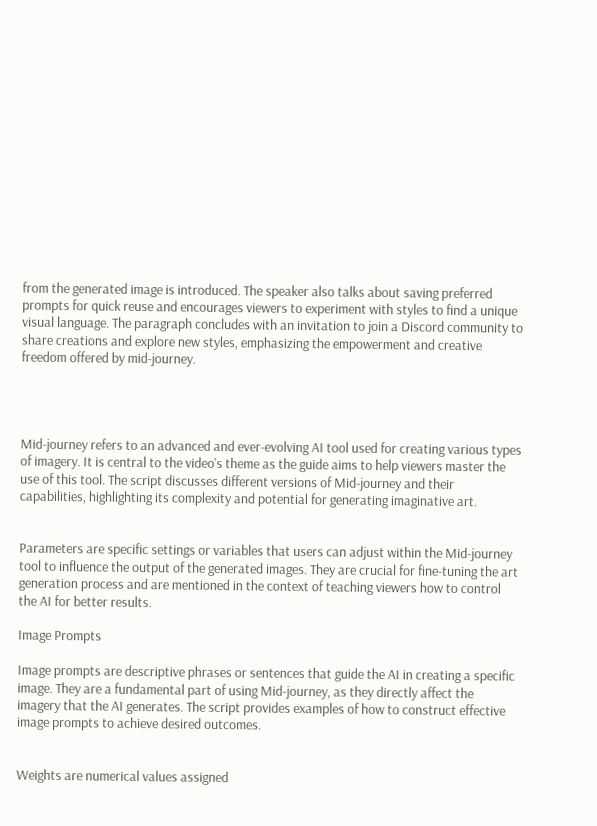from the generated image is introduced. The speaker also talks about saving preferred prompts for quick reuse and encourages viewers to experiment with styles to find a unique visual language. The paragraph concludes with an invitation to join a Discord community to share creations and explore new styles, emphasizing the empowerment and creative freedom offered by mid-journey.




Mid-journey refers to an advanced and ever-evolving AI tool used for creating various types of imagery. It is central to the video's theme as the guide aims to help viewers master the use of this tool. The script discusses different versions of Mid-journey and their capabilities, highlighting its complexity and potential for generating imaginative art.


Parameters are specific settings or variables that users can adjust within the Mid-journey tool to influence the output of the generated images. They are crucial for fine-tuning the art generation process and are mentioned in the context of teaching viewers how to control the AI for better results.

Image Prompts

Image prompts are descriptive phrases or sentences that guide the AI in creating a specific image. They are a fundamental part of using Mid-journey, as they directly affect the imagery that the AI generates. The script provides examples of how to construct effective image prompts to achieve desired outcomes.


Weights are numerical values assigned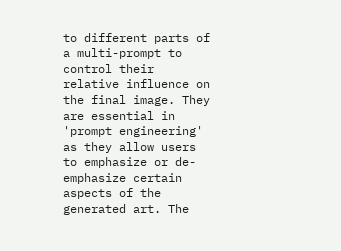to different parts of a multi-prompt to control their relative influence on the final image. They are essential in 'prompt engineering' as they allow users to emphasize or de-emphasize certain aspects of the generated art. The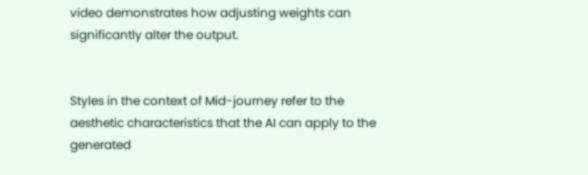video demonstrates how adjusting weights can significantly alter the output.


Styles in the context of Mid-journey refer to the aesthetic characteristics that the AI can apply to the generated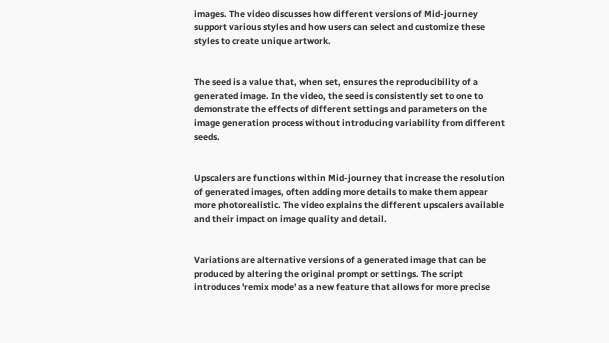images. The video discusses how different versions of Mid-journey support various styles and how users can select and customize these styles to create unique artwork.


The seed is a value that, when set, ensures the reproducibility of a generated image. In the video, the seed is consistently set to one to demonstrate the effects of different settings and parameters on the image generation process without introducing variability from different seeds.


Upscalers are functions within Mid-journey that increase the resolution of generated images, often adding more details to make them appear more photorealistic. The video explains the different upscalers available and their impact on image quality and detail.


Variations are alternative versions of a generated image that can be produced by altering the original prompt or settings. The script introduces 'remix mode' as a new feature that allows for more precise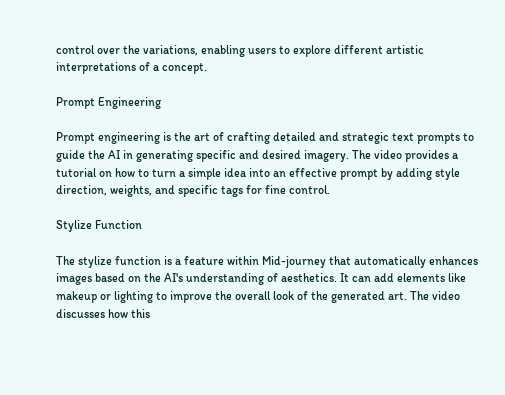control over the variations, enabling users to explore different artistic interpretations of a concept.

Prompt Engineering

Prompt engineering is the art of crafting detailed and strategic text prompts to guide the AI in generating specific and desired imagery. The video provides a tutorial on how to turn a simple idea into an effective prompt by adding style direction, weights, and specific tags for fine control.

Stylize Function

The stylize function is a feature within Mid-journey that automatically enhances images based on the AI's understanding of aesthetics. It can add elements like makeup or lighting to improve the overall look of the generated art. The video discusses how this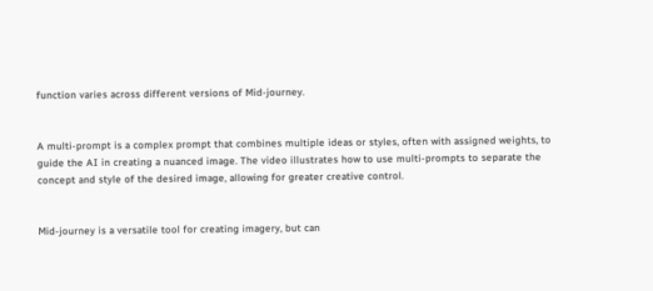function varies across different versions of Mid-journey.


A multi-prompt is a complex prompt that combines multiple ideas or styles, often with assigned weights, to guide the AI in creating a nuanced image. The video illustrates how to use multi-prompts to separate the concept and style of the desired image, allowing for greater creative control.


Mid-journey is a versatile tool for creating imagery, but can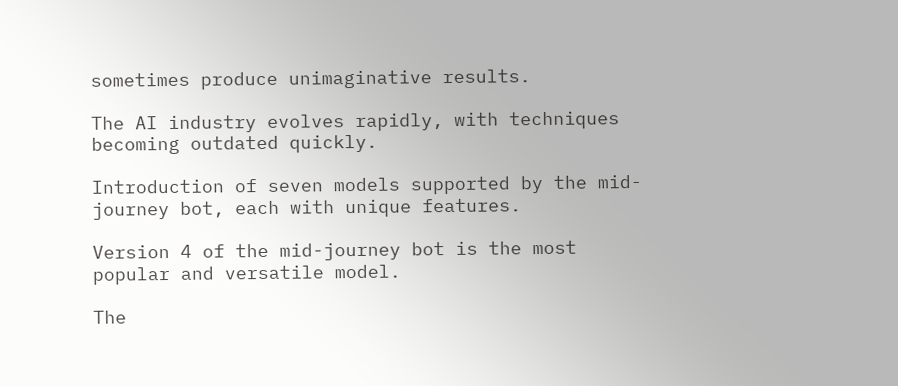sometimes produce unimaginative results.

The AI industry evolves rapidly, with techniques becoming outdated quickly.

Introduction of seven models supported by the mid-journey bot, each with unique features.

Version 4 of the mid-journey bot is the most popular and versatile model.

The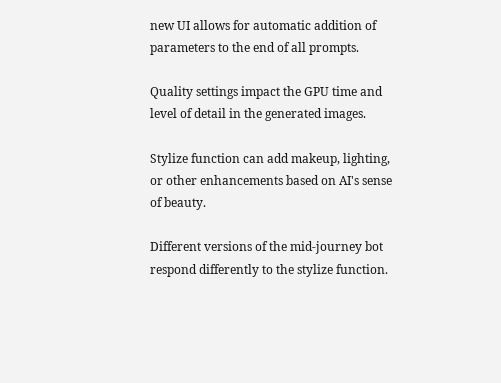new UI allows for automatic addition of parameters to the end of all prompts.

Quality settings impact the GPU time and level of detail in the generated images.

Stylize function can add makeup, lighting, or other enhancements based on AI's sense of beauty.

Different versions of the mid-journey bot respond differently to the stylize function.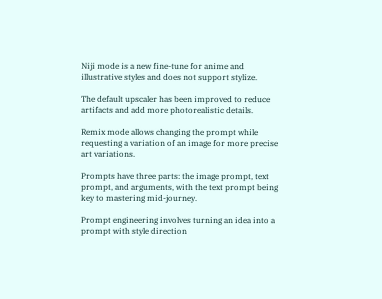Niji mode is a new fine-tune for anime and illustrative styles and does not support stylize.

The default upscaler has been improved to reduce artifacts and add more photorealistic details.

Remix mode allows changing the prompt while requesting a variation of an image for more precise art variations.

Prompts have three parts: the image prompt, text prompt, and arguments, with the text prompt being key to mastering mid-journey.

Prompt engineering involves turning an idea into a prompt with style direction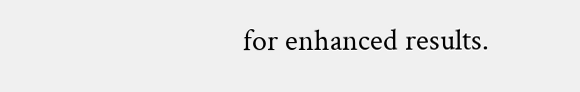for enhanced results.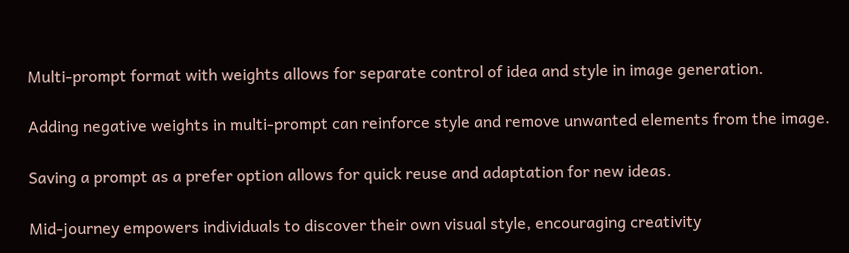Multi-prompt format with weights allows for separate control of idea and style in image generation.

Adding negative weights in multi-prompt can reinforce style and remove unwanted elements from the image.

Saving a prompt as a prefer option allows for quick reuse and adaptation for new ideas.

Mid-journey empowers individuals to discover their own visual style, encouraging creativity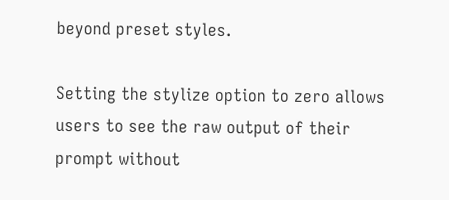beyond preset styles.

Setting the stylize option to zero allows users to see the raw output of their prompt without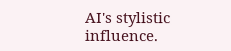AI's stylistic influence.